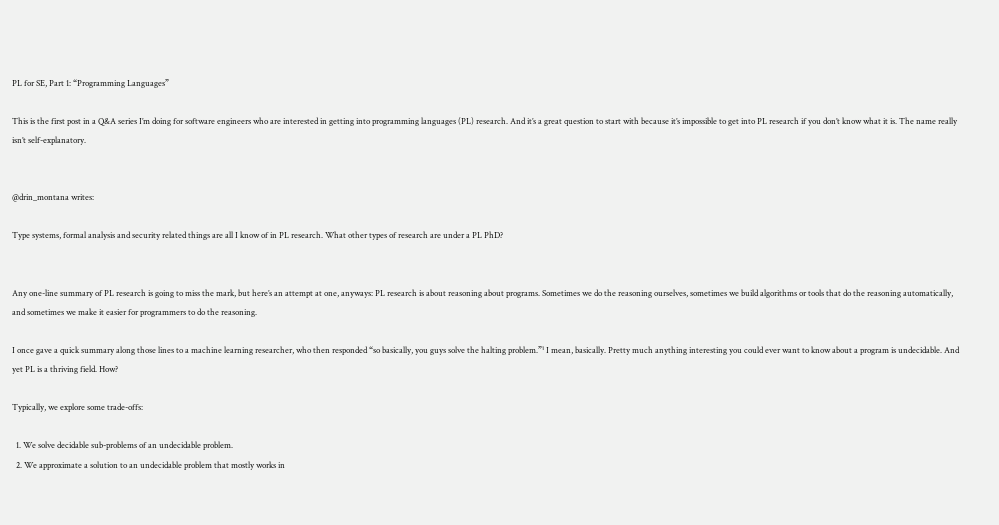PL for SE, Part 1: “Programming Languages”

This is the first post in a Q&A series I’m doing for software engineers who are interested in getting into programming languages (PL) research. And it’s a great question to start with because it’s impossible to get into PL research if you don’t know what it is. The name really isn’t self-explanatory.


@drin_montana writes:

Type systems, formal analysis and security related things are all I know of in PL research. What other types of research are under a PL PhD?


Any one-line summary of PL research is going to miss the mark, but here’s an attempt at one, anyways: PL research is about reasoning about programs. Sometimes we do the reasoning ourselves, sometimes we build algorithms or tools that do the reasoning automatically, and sometimes we make it easier for programmers to do the reasoning.

I once gave a quick summary along those lines to a machine learning researcher, who then responded “so basically, you guys solve the halting problem.”¹ I mean, basically. Pretty much anything interesting you could ever want to know about a program is undecidable. And yet PL is a thriving field. How?

Typically, we explore some trade-offs:

  1. We solve decidable sub-problems of an undecidable problem.
  2. We approximate a solution to an undecidable problem that mostly works in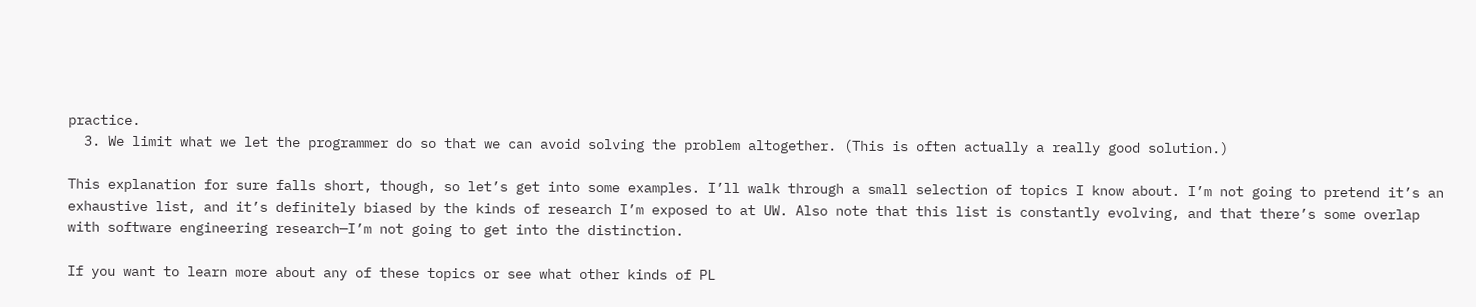practice.
  3. We limit what we let the programmer do so that we can avoid solving the problem altogether. (This is often actually a really good solution.)

This explanation for sure falls short, though, so let’s get into some examples. I’ll walk through a small selection of topics I know about. I’m not going to pretend it’s an exhaustive list, and it’s definitely biased by the kinds of research I’m exposed to at UW. Also note that this list is constantly evolving, and that there’s some overlap with software engineering research—I’m not going to get into the distinction.

If you want to learn more about any of these topics or see what other kinds of PL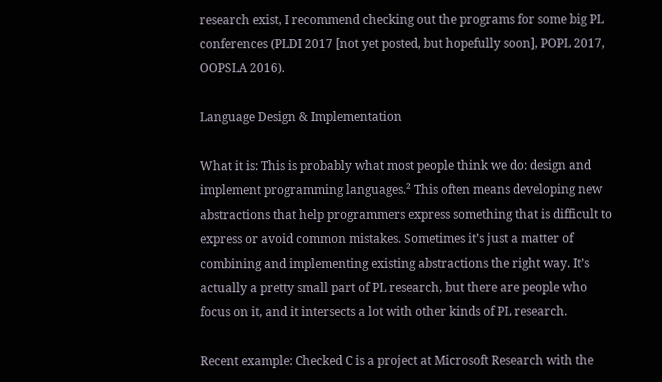research exist, I recommend checking out the programs for some big PL conferences (PLDI 2017 [not yet posted, but hopefully soon], POPL 2017, OOPSLA 2016).

Language Design & Implementation

What it is: This is probably what most people think we do: design and implement programming languages.² This often means developing new abstractions that help programmers express something that is difficult to express or avoid common mistakes. Sometimes it’s just a matter of combining and implementing existing abstractions the right way. It’s actually a pretty small part of PL research, but there are people who focus on it, and it intersects a lot with other kinds of PL research.

Recent example: Checked C is a project at Microsoft Research with the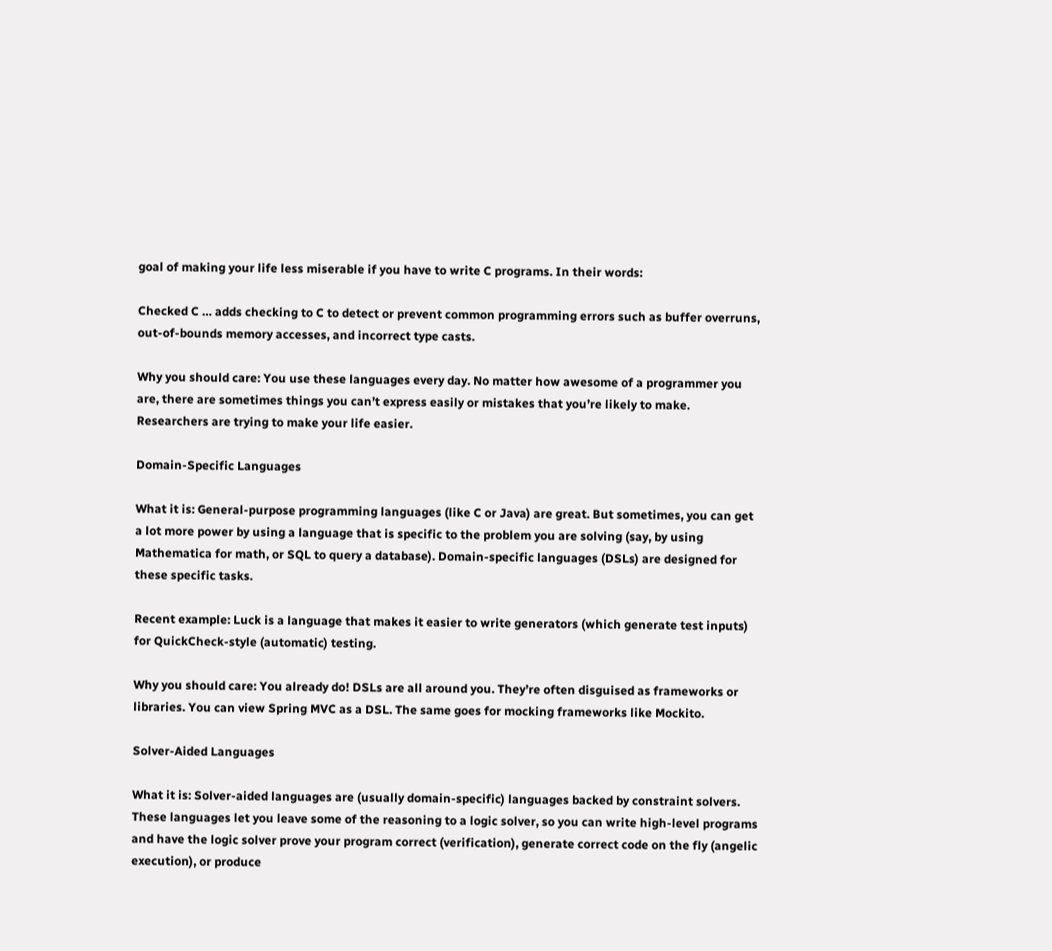goal of making your life less miserable if you have to write C programs. In their words:

Checked C … adds checking to C to detect or prevent common programming errors such as buffer overruns, out-of-bounds memory accesses, and incorrect type casts.

Why you should care: You use these languages every day. No matter how awesome of a programmer you are, there are sometimes things you can’t express easily or mistakes that you’re likely to make. Researchers are trying to make your life easier.

Domain-Specific Languages

What it is: General-purpose programming languages (like C or Java) are great. But sometimes, you can get a lot more power by using a language that is specific to the problem you are solving (say, by using Mathematica for math, or SQL to query a database). Domain-specific languages (DSLs) are designed for these specific tasks.

Recent example: Luck is a language that makes it easier to write generators (which generate test inputs) for QuickCheck-style (automatic) testing.

Why you should care: You already do! DSLs are all around you. They’re often disguised as frameworks or libraries. You can view Spring MVC as a DSL. The same goes for mocking frameworks like Mockito.

Solver-Aided Languages

What it is: Solver-aided languages are (usually domain-specific) languages backed by constraint solvers. These languages let you leave some of the reasoning to a logic solver, so you can write high-level programs and have the logic solver prove your program correct (verification), generate correct code on the fly (angelic execution), or produce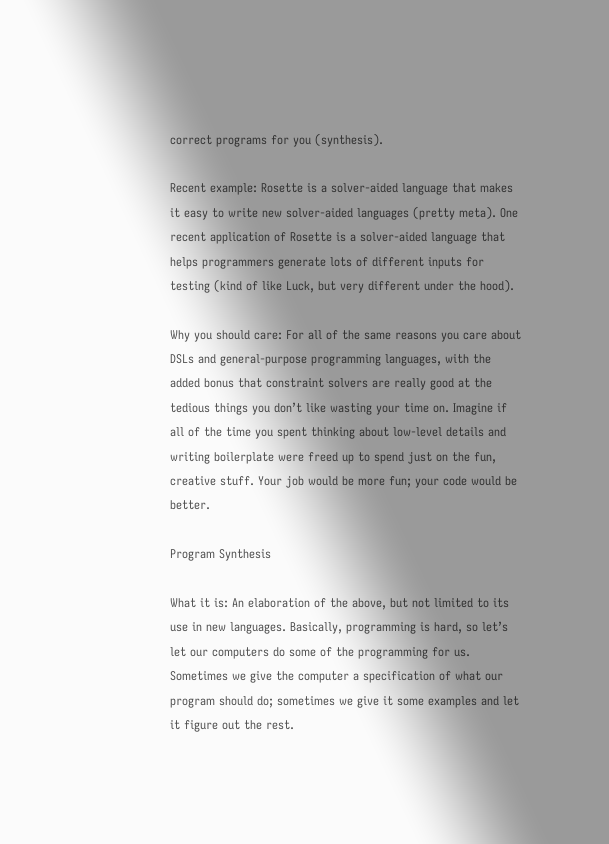correct programs for you (synthesis).

Recent example: Rosette is a solver-aided language that makes it easy to write new solver-aided languages (pretty meta). One recent application of Rosette is a solver-aided language that helps programmers generate lots of different inputs for testing (kind of like Luck, but very different under the hood).

Why you should care: For all of the same reasons you care about DSLs and general-purpose programming languages, with the added bonus that constraint solvers are really good at the tedious things you don’t like wasting your time on. Imagine if all of the time you spent thinking about low-level details and writing boilerplate were freed up to spend just on the fun, creative stuff. Your job would be more fun; your code would be better.

Program Synthesis

What it is: An elaboration of the above, but not limited to its use in new languages. Basically, programming is hard, so let’s let our computers do some of the programming for us. Sometimes we give the computer a specification of what our program should do; sometimes we give it some examples and let it figure out the rest.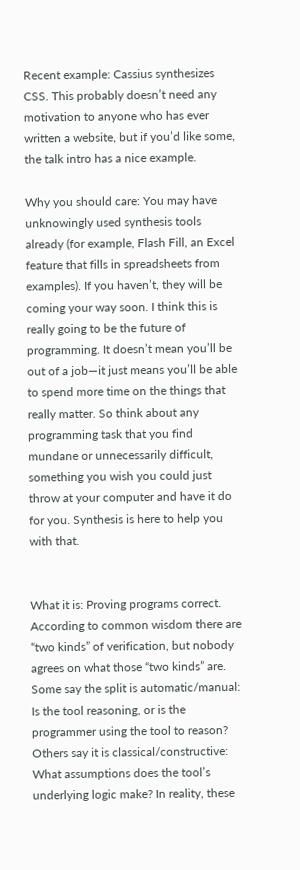Recent example: Cassius synthesizes CSS. This probably doesn’t need any motivation to anyone who has ever written a website, but if you’d like some, the talk intro has a nice example.

Why you should care: You may have unknowingly used synthesis tools already (for example, Flash Fill, an Excel feature that fills in spreadsheets from examples). If you haven’t, they will be coming your way soon. I think this is really going to be the future of programming. It doesn’t mean you’ll be out of a job—it just means you’ll be able to spend more time on the things that really matter. So think about any programming task that you find mundane or unnecessarily difficult, something you wish you could just throw at your computer and have it do for you. Synthesis is here to help you with that.


What it is: Proving programs correct. According to common wisdom there are “two kinds” of verification, but nobody agrees on what those “two kinds” are. Some say the split is automatic/manual: Is the tool reasoning, or is the programmer using the tool to reason? Others say it is classical/constructive: What assumptions does the tool’s underlying logic make? In reality, these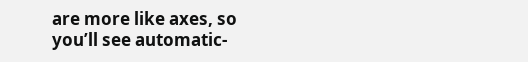are more like axes, so you’ll see automatic-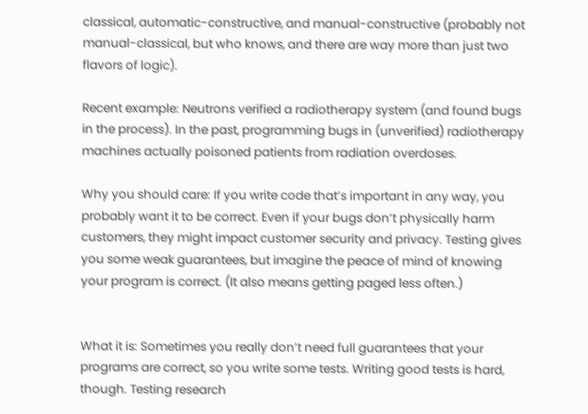classical, automatic-constructive, and manual-constructive (probably not manual-classical, but who knows, and there are way more than just two flavors of logic).

Recent example: Neutrons verified a radiotherapy system (and found bugs in the process). In the past, programming bugs in (unverified) radiotherapy machines actually poisoned patients from radiation overdoses.

Why you should care: If you write code that’s important in any way, you probably want it to be correct. Even if your bugs don’t physically harm customers, they might impact customer security and privacy. Testing gives you some weak guarantees, but imagine the peace of mind of knowing your program is correct. (It also means getting paged less often.)


What it is: Sometimes you really don’t need full guarantees that your programs are correct, so you write some tests. Writing good tests is hard, though. Testing research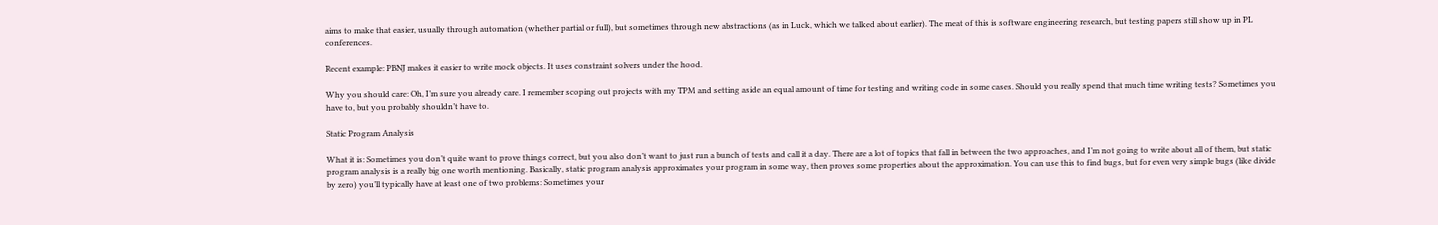aims to make that easier, usually through automation (whether partial or full), but sometimes through new abstractions (as in Luck, which we talked about earlier). The meat of this is software engineering research, but testing papers still show up in PL conferences.

Recent example: PBNJ makes it easier to write mock objects. It uses constraint solvers under the hood.

Why you should care: Oh, I’m sure you already care. I remember scoping out projects with my TPM and setting aside an equal amount of time for testing and writing code in some cases. Should you really spend that much time writing tests? Sometimes you have to, but you probably shouldn’t have to.

Static Program Analysis

What it is: Sometimes you don’t quite want to prove things correct, but you also don’t want to just run a bunch of tests and call it a day. There are a lot of topics that fall in between the two approaches, and I’m not going to write about all of them, but static program analysis is a really big one worth mentioning. Basically, static program analysis approximates your program in some way, then proves some properties about the approximation. You can use this to find bugs, but for even very simple bugs (like divide by zero) you’ll typically have at least one of two problems: Sometimes your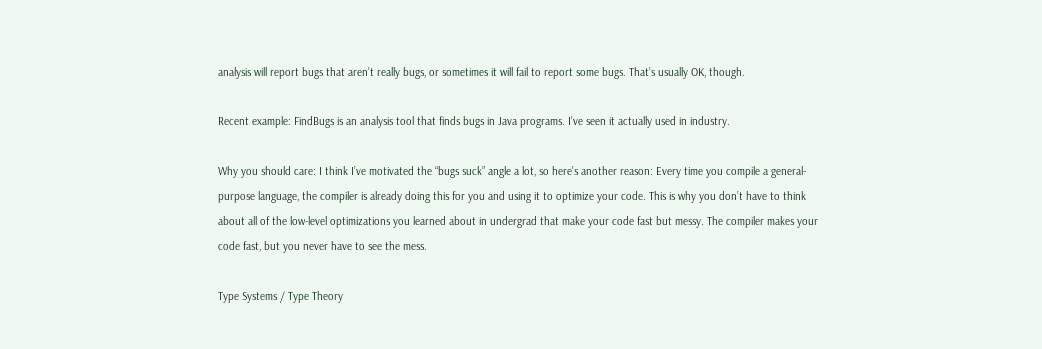analysis will report bugs that aren’t really bugs, or sometimes it will fail to report some bugs. That’s usually OK, though.

Recent example: FindBugs is an analysis tool that finds bugs in Java programs. I’ve seen it actually used in industry.

Why you should care: I think I’ve motivated the “bugs suck” angle a lot, so here’s another reason: Every time you compile a general-purpose language, the compiler is already doing this for you and using it to optimize your code. This is why you don’t have to think about all of the low-level optimizations you learned about in undergrad that make your code fast but messy. The compiler makes your code fast, but you never have to see the mess.

Type Systems / Type Theory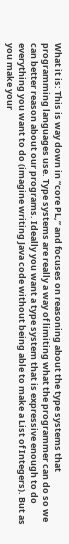What it is: This is way down in “core PL,” and focuses on reasoning about the type systems that programming languages use. Type systems are really a way of limiting what the programmer can do so we can better reason about our programs. Ideally you want a type system that is expressive enough to do everything you want to do (imagine writing Java code without being able to make a List of Integers). But as you make your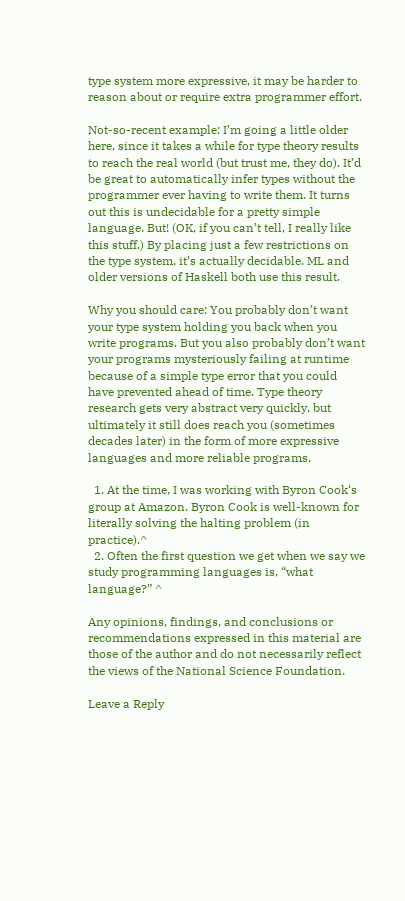type system more expressive, it may be harder to reason about or require extra programmer effort.

Not-so-recent example: I’m going a little older here, since it takes a while for type theory results to reach the real world (but trust me, they do). It’d be great to automatically infer types without the programmer ever having to write them. It turns out this is undecidable for a pretty simple language. But! (OK, if you can’t tell, I really like this stuff.) By placing just a few restrictions on the type system, it’s actually decidable. ML and older versions of Haskell both use this result.

Why you should care: You probably don’t want your type system holding you back when you write programs. But you also probably don’t want your programs mysteriously failing at runtime because of a simple type error that you could have prevented ahead of time. Type theory research gets very abstract very quickly, but ultimately it still does reach you (sometimes decades later) in the form of more expressive languages and more reliable programs.

  1. At the time, I was working with Byron Cook‘s group at Amazon. Byron Cook is well-known for literally solving the halting problem (in practice).^
  2. Often the first question we get when we say we study programming languages is, “what language?” ^

Any opinions, findings, and conclusions or recommendations expressed in this material are those of the author and do not necessarily reflect the views of the National Science Foundation.

Leave a Reply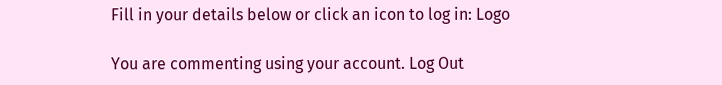Fill in your details below or click an icon to log in: Logo

You are commenting using your account. Log Out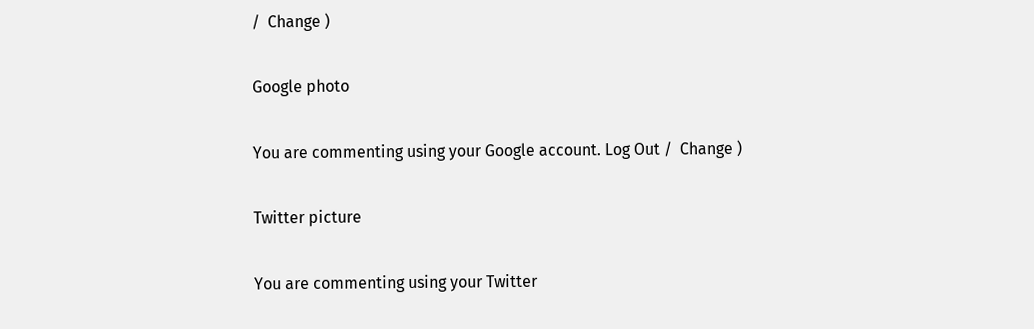/  Change )

Google photo

You are commenting using your Google account. Log Out /  Change )

Twitter picture

You are commenting using your Twitter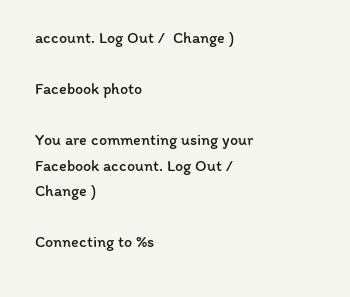account. Log Out /  Change )

Facebook photo

You are commenting using your Facebook account. Log Out /  Change )

Connecting to %s